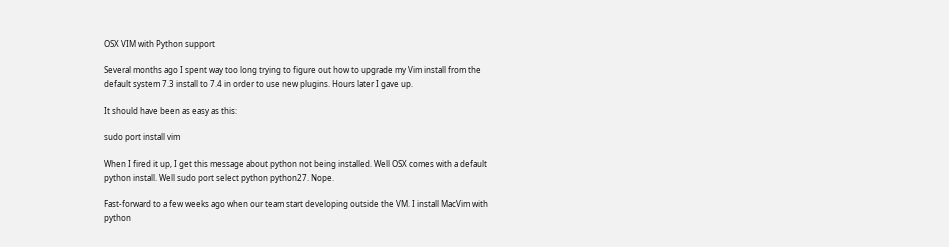OSX VIM with Python support

Several months ago I spent way too long trying to figure out how to upgrade my Vim install from the default system 7.3 install to 7.4 in order to use new plugins. Hours later I gave up.

It should have been as easy as this:

sudo port install vim

When I fired it up, I get this message about python not being installed. Well OSX comes with a default python install. Well sudo port select python python27. Nope.

Fast-forward to a few weeks ago when our team start developing outside the VM. I install MacVim with python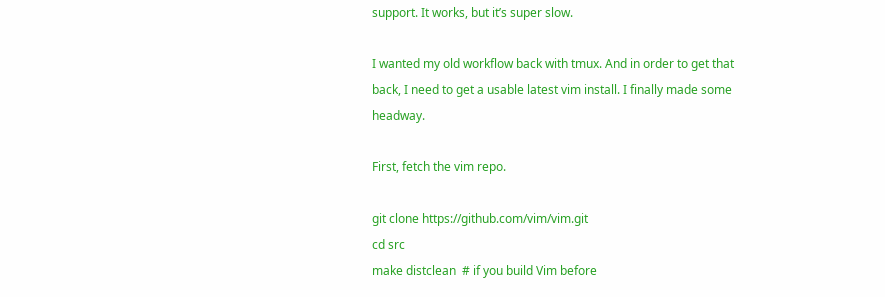support. It works, but it’s super slow.

I wanted my old workflow back with tmux. And in order to get that back, I need to get a usable latest vim install. I finally made some headway.

First, fetch the vim repo.

git clone https://github.com/vim/vim.git
cd src
make distclean  # if you build Vim before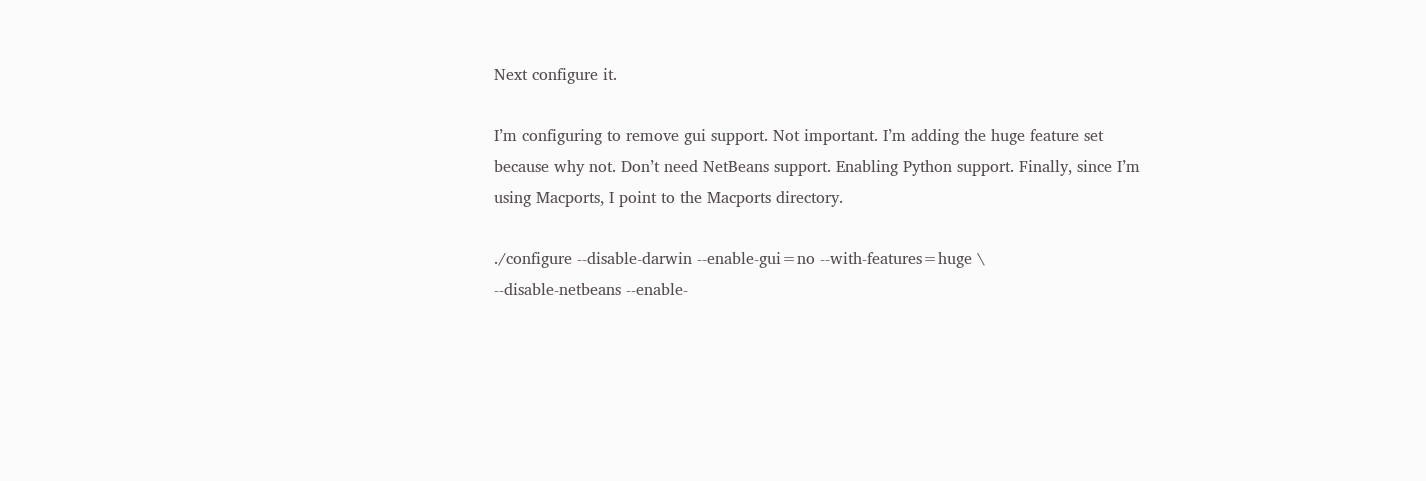Next configure it.

I’m configuring to remove gui support. Not important. I’m adding the huge feature set because why not. Don’t need NetBeans support. Enabling Python support. Finally, since I’m using Macports, I point to the Macports directory.

./configure --disable-darwin --enable-gui=no --with-features=huge \
--disable-netbeans --enable-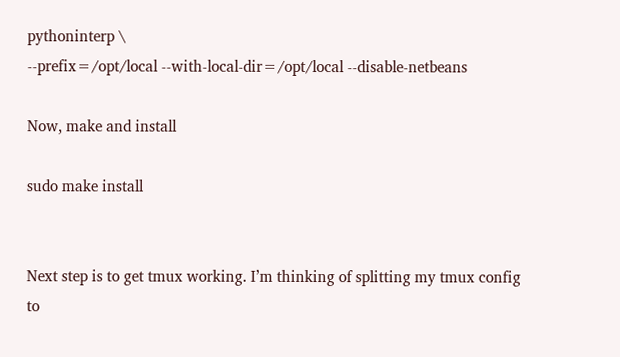pythoninterp \
--prefix=/opt/local --with-local-dir=/opt/local --disable-netbeans

Now, make and install

sudo make install


Next step is to get tmux working. I’m thinking of splitting my tmux config to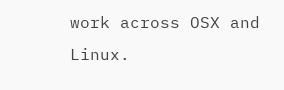work across OSX and Linux.